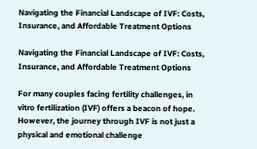Navigating the Financial Landscape of IVF: Costs, Insurance, and Affordable Treatment Options

Navigating the Financial Landscape of IVF: Costs, Insurance, and Affordable Treatment Options

For many couples facing fertility challenges, in vitro fertilization (IVF) offers a beacon of hope. However, the journey through IVF is not just a physical and emotional challenge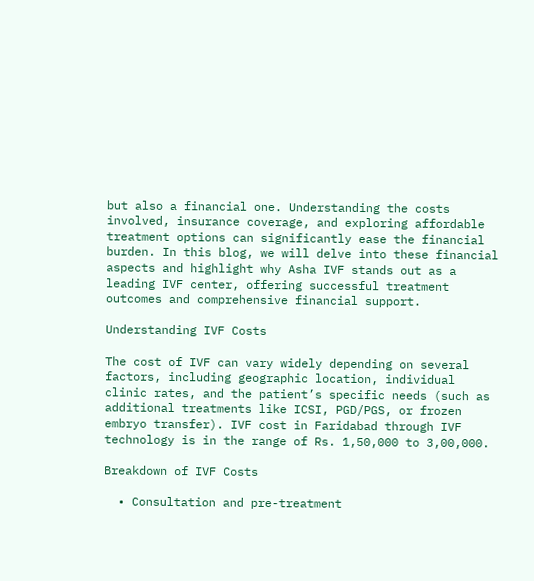but also a financial one. Understanding the costs involved, insurance coverage, and exploring affordable treatment options can significantly ease the financial burden. In this blog, we will delve into these financial aspects and highlight why Asha IVF stands out as a leading IVF center, offering successful treatment outcomes and comprehensive financial support.

Understanding IVF Costs

The cost of IVF can vary widely depending on several factors, including geographic location, individual clinic rates, and the patient’s specific needs (such as additional treatments like ICSI, PGD/PGS, or frozen embryo transfer). IVF cost in Faridabad through IVF technology is in the range of Rs. 1,50,000 to 3,00,000.

Breakdown of IVF Costs

  • Consultation and pre-treatment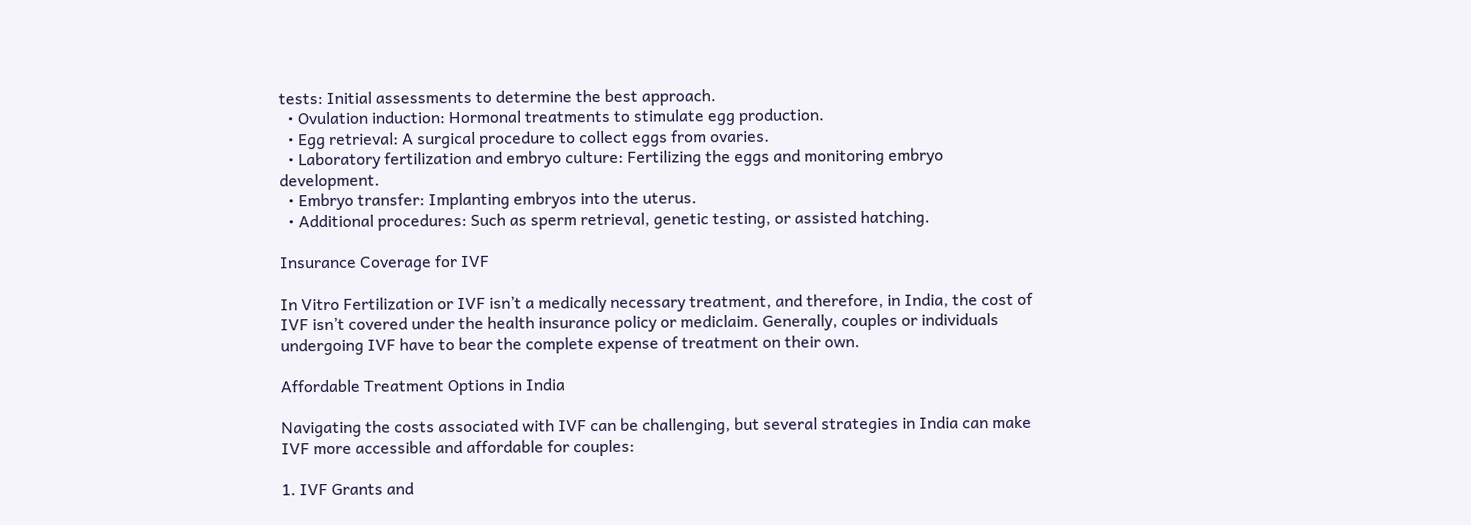tests: Initial assessments to determine the best approach.
  • Ovulation induction: Hormonal treatments to stimulate egg production.
  • Egg retrieval: A surgical procedure to collect eggs from ovaries.
  • Laboratory fertilization and embryo culture: Fertilizing the eggs and monitoring embryo development.
  • Embryo transfer: Implanting embryos into the uterus.
  • Additional procedures: Such as sperm retrieval, genetic testing, or assisted hatching.

Insurance Coverage for IVF

In Vitro Fertilization or IVF isn’t a medically necessary treatment, and therefore, in India, the cost of IVF isn’t covered under the health insurance policy or mediclaim. Generally, couples or individuals undergoing IVF have to bear the complete expense of treatment on their own.

Affordable Treatment Options in India

Navigating the costs associated with IVF can be challenging, but several strategies in India can make IVF more accessible and affordable for couples:

1. IVF Grants and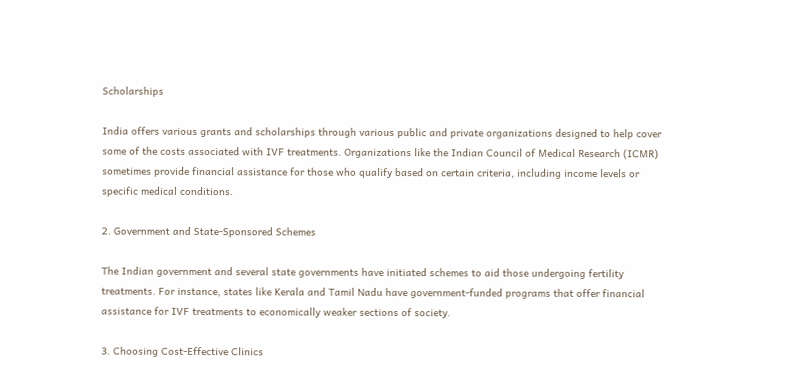Scholarships

India offers various grants and scholarships through various public and private organizations designed to help cover some of the costs associated with IVF treatments. Organizations like the Indian Council of Medical Research (ICMR) sometimes provide financial assistance for those who qualify based on certain criteria, including income levels or specific medical conditions.

2. Government and State-Sponsored Schemes

The Indian government and several state governments have initiated schemes to aid those undergoing fertility treatments. For instance, states like Kerala and Tamil Nadu have government-funded programs that offer financial assistance for IVF treatments to economically weaker sections of society.

3. Choosing Cost-Effective Clinics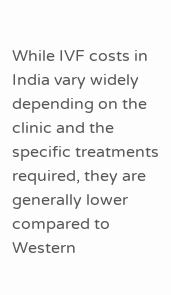While IVF costs in India vary widely depending on the clinic and the specific treatments required, they are generally lower compared to Western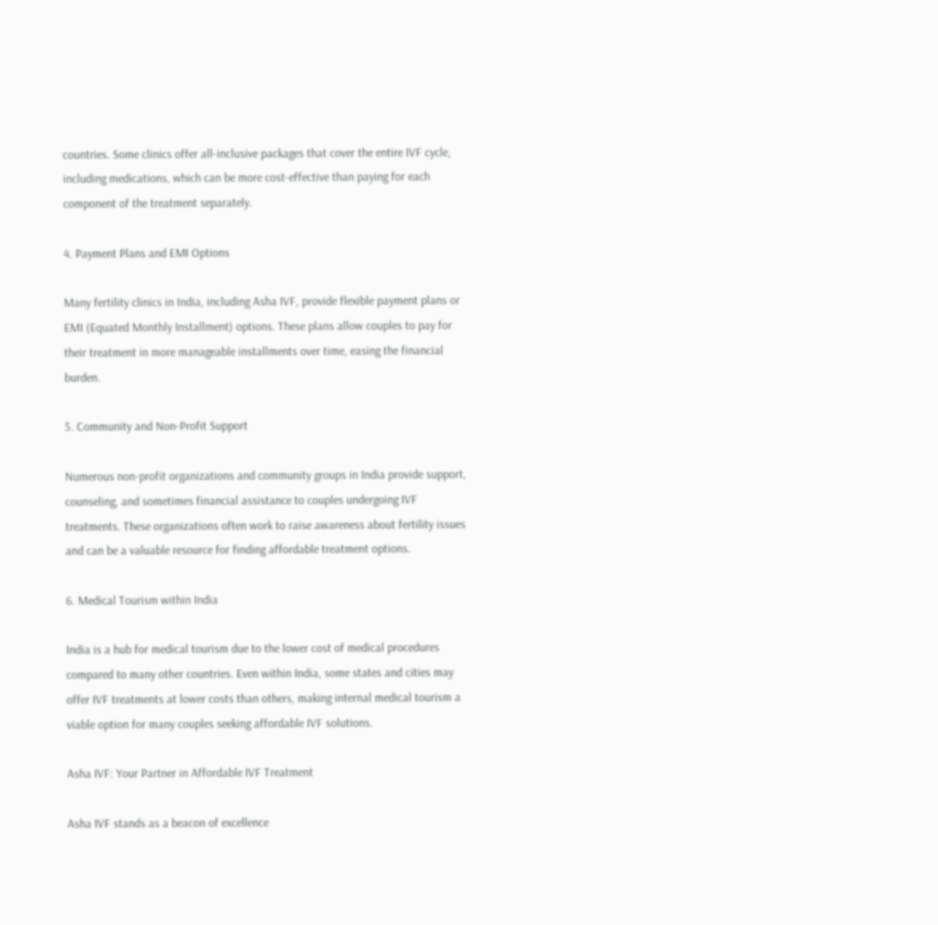countries. Some clinics offer all-inclusive packages that cover the entire IVF cycle, including medications, which can be more cost-effective than paying for each component of the treatment separately.

4. Payment Plans and EMI Options

Many fertility clinics in India, including Asha IVF, provide flexible payment plans or EMI (Equated Monthly Installment) options. These plans allow couples to pay for their treatment in more manageable installments over time, easing the financial burden.

5. Community and Non-Profit Support

Numerous non-profit organizations and community groups in India provide support, counseling, and sometimes financial assistance to couples undergoing IVF treatments. These organizations often work to raise awareness about fertility issues and can be a valuable resource for finding affordable treatment options.

6. Medical Tourism within India

India is a hub for medical tourism due to the lower cost of medical procedures compared to many other countries. Even within India, some states and cities may offer IVF treatments at lower costs than others, making internal medical tourism a viable option for many couples seeking affordable IVF solutions.

Asha IVF: Your Partner in Affordable IVF Treatment

Asha IVF stands as a beacon of excellence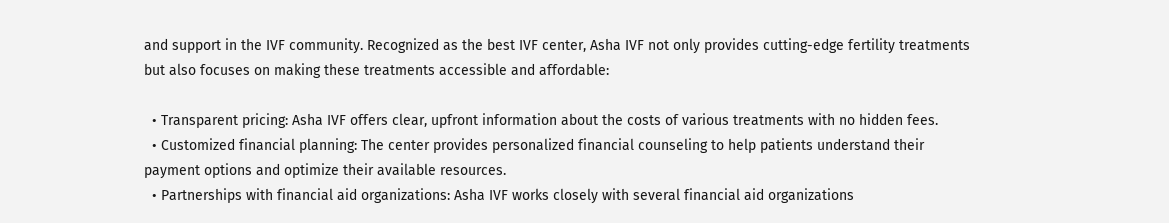and support in the IVF community. Recognized as the best IVF center, Asha IVF not only provides cutting-edge fertility treatments but also focuses on making these treatments accessible and affordable:

  • Transparent pricing: Asha IVF offers clear, upfront information about the costs of various treatments with no hidden fees.
  • Customized financial planning: The center provides personalized financial counseling to help patients understand their payment options and optimize their available resources.
  • Partnerships with financial aid organizations: Asha IVF works closely with several financial aid organizations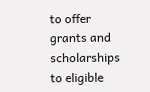to offer grants and scholarships to eligible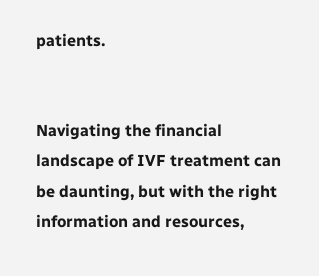patients.


Navigating the financial landscape of IVF treatment can be daunting, but with the right information and resources,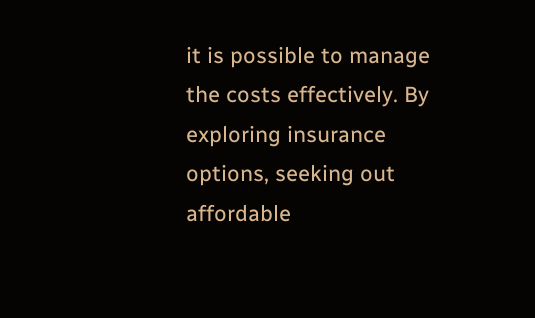it is possible to manage the costs effectively. By exploring insurance options, seeking out affordable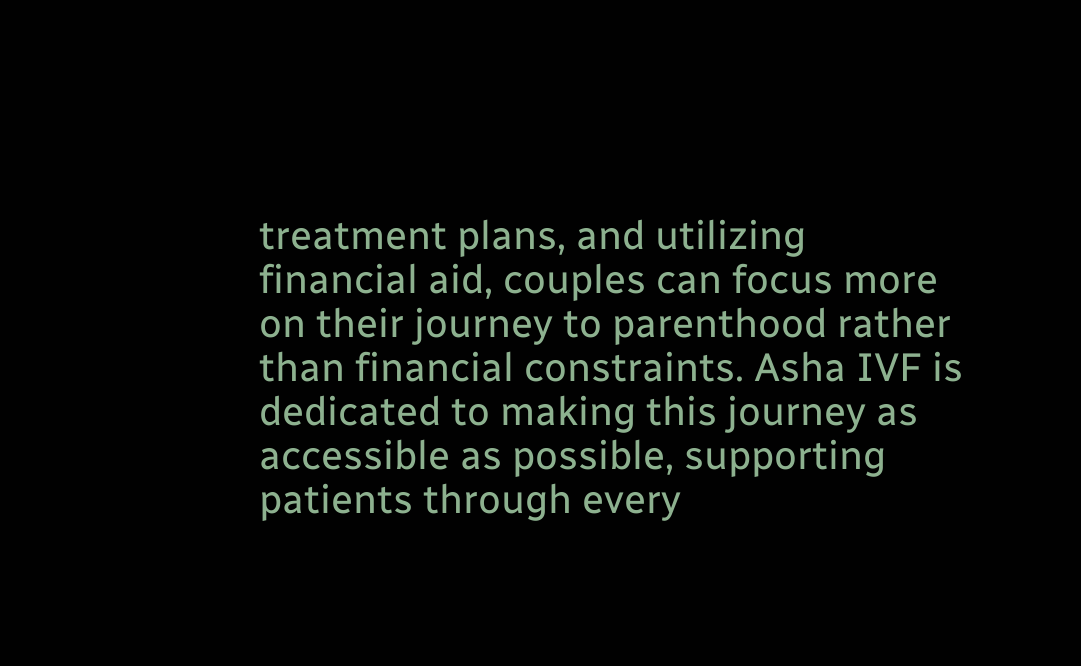treatment plans, and utilizing financial aid, couples can focus more on their journey to parenthood rather than financial constraints. Asha IVF is dedicated to making this journey as accessible as possible, supporting patients through every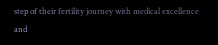step of their fertility journey with medical excellence and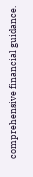comprehensive financial guidance.